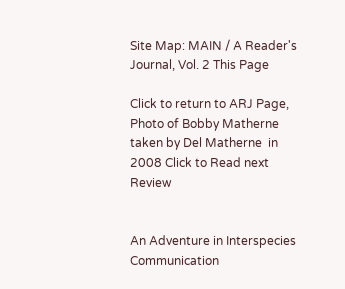Site Map: MAIN / A Reader's Journal, Vol. 2 This Page

Click to return to ARJ Page, Photo of Bobby Matherne taken by Del Matherne  in 2008 Click to Read next Review


An Adventure in Interspecies Communication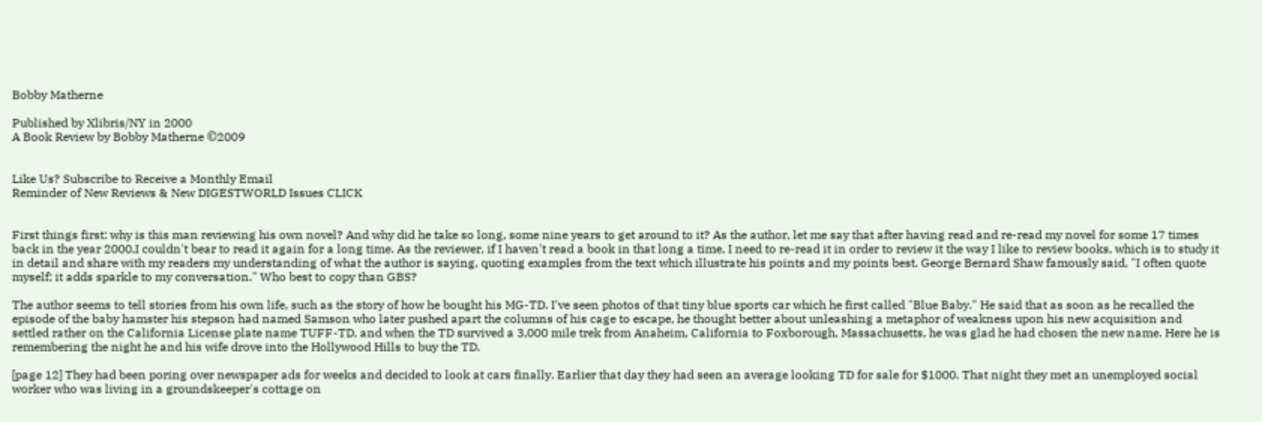Bobby Matherne

Published by Xlibris/NY in 2000
A Book Review by Bobby Matherne ©2009


Like Us? Subscribe to Receive a Monthly Email
Reminder of New Reviews & New DIGESTWORLD Issues CLICK


First things first: why is this man reviewing his own novel? And why did he take so long, some nine years to get around to it? As the author, let me say that after having read and re-read my novel for some 17 times back in the year 2000,I couldn't bear to read it again for a long time. As the reviewer, if I haven't read a book in that long a time, I need to re-read it in order to review it the way I like to review books, which is to study it in detail and share with my readers my understanding of what the author is saying, quoting examples from the text which illustrate his points and my points best. George Bernard Shaw famously said, "I often quote myself; it adds sparkle to my conversation." Who best to copy than GBS?

The author seems to tell stories from his own life, such as the story of how he bought his MG-TD. I've seen photos of that tiny blue sports car which he first called "Blue Baby." He said that as soon as he recalled the episode of the baby hamster his stepson had named Samson who later pushed apart the columns of his cage to escape, he thought better about unleashing a metaphor of weakness upon his new acquisition and settled rather on the California License plate name TUFF-TD, and when the TD survived a 3,000 mile trek from Anaheim, California to Foxborough, Massachusetts, he was glad he had chosen the new name. Here he is remembering the night he and his wife drove into the Hollywood Hills to buy the TD.

[page 12] They had been poring over newspaper ads for weeks and decided to look at cars finally. Earlier that day they had seen an average looking TD for sale for $1000. That night they met an unemployed social worker who was living in a groundskeeper's cottage on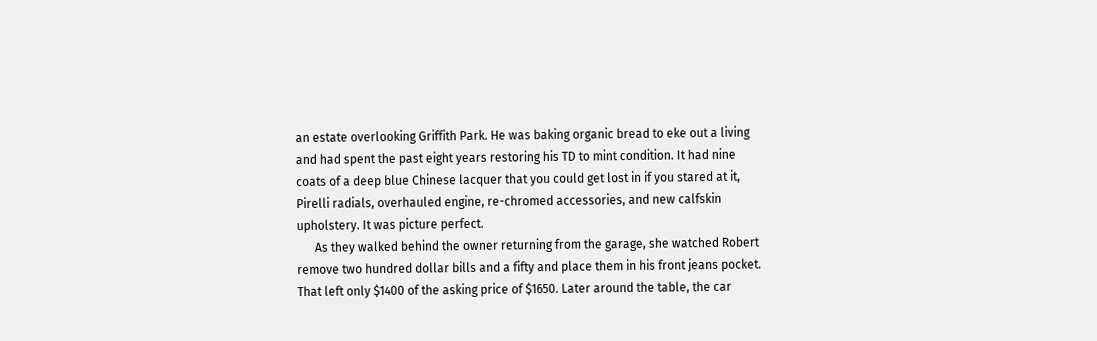an estate overlooking Griffith Park. He was baking organic bread to eke out a living and had spent the past eight years restoring his TD to mint condition. It had nine coats of a deep blue Chinese lacquer that you could get lost in if you stared at it, Pirelli radials, overhauled engine, re-chromed accessories, and new calfskin upholstery. It was picture perfect.
      As they walked behind the owner returning from the garage, she watched Robert remove two hundred dollar bills and a fifty and place them in his front jeans pocket. That left only $1400 of the asking price of $1650. Later around the table, the car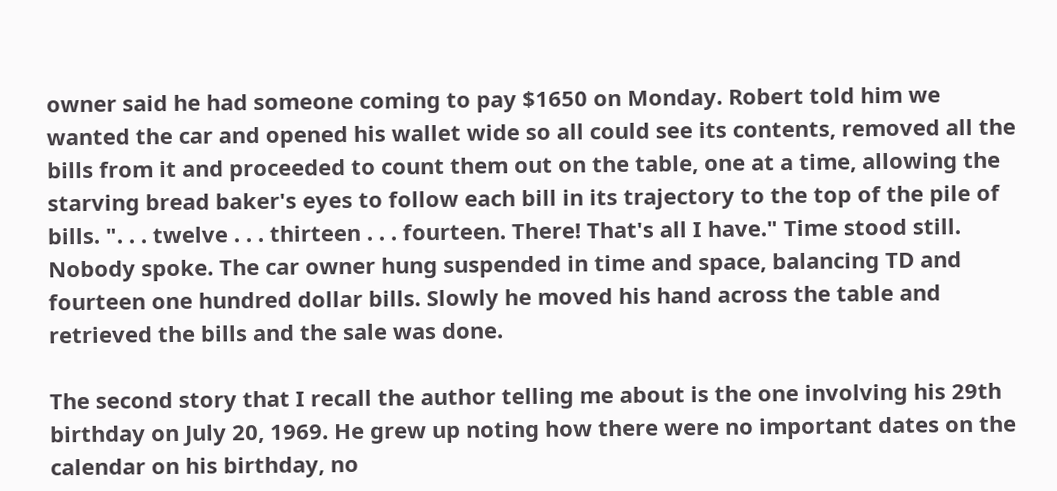owner said he had someone coming to pay $1650 on Monday. Robert told him we wanted the car and opened his wallet wide so all could see its contents, removed all the bills from it and proceeded to count them out on the table, one at a time, allowing the starving bread baker's eyes to follow each bill in its trajectory to the top of the pile of bills. ". . . twelve . . . thirteen . . . fourteen. There! That's all I have." Time stood still. Nobody spoke. The car owner hung suspended in time and space, balancing TD and fourteen one hundred dollar bills. Slowly he moved his hand across the table and retrieved the bills and the sale was done.

The second story that I recall the author telling me about is the one involving his 29th birthday on July 20, 1969. He grew up noting how there were no important dates on the calendar on his birthday, no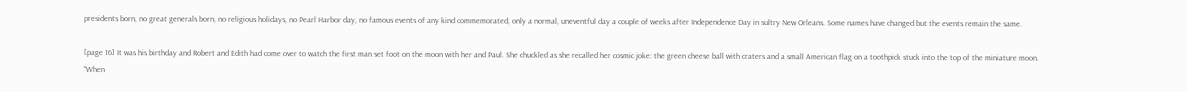presidents born, no great generals born, no religious holidays, no Pearl Harbor day, no famous events of any kind commemorated, only a normal, uneventful day a couple of weeks after Independence Day in sultry New Orleans. Some names have changed but the events remain the same.

[page 16] It was his birthday and Robert and Edith had come over to watch the first man set foot on the moon with her and Paul. She chuckled as she recalled her cosmic joke: the green cheese ball with craters and a small American flag on a toothpick stuck into the top of the miniature moon. "When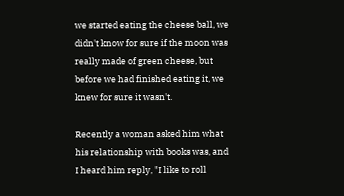we started eating the cheese ball, we didn't know for sure if the moon was really made of green cheese, but before we had finished eating it, we knew for sure it wasn't.

Recently a woman asked him what his relationship with books was, and I heard him reply, "I like to roll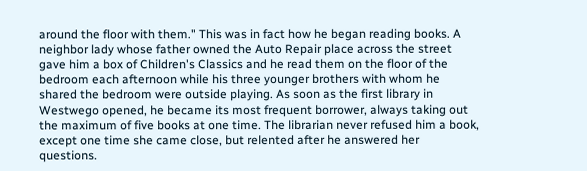around the floor with them." This was in fact how he began reading books. A neighbor lady whose father owned the Auto Repair place across the street gave him a box of Children's Classics and he read them on the floor of the bedroom each afternoon while his three younger brothers with whom he shared the bedroom were outside playing. As soon as the first library in Westwego opened, he became its most frequent borrower, always taking out the maximum of five books at one time. The librarian never refused him a book, except one time she came close, but relented after he answered her questions.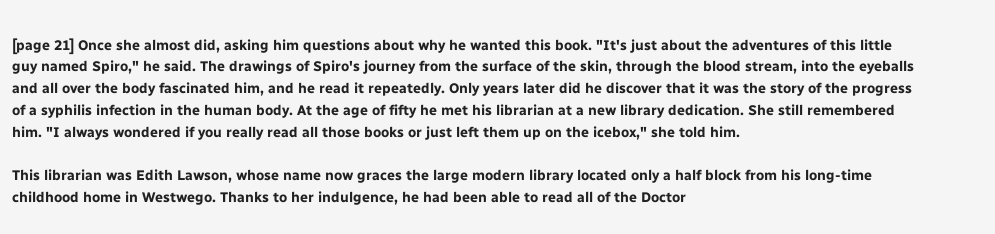[page 21] Once she almost did, asking him questions about why he wanted this book. "It's just about the adventures of this little guy named Spiro," he said. The drawings of Spiro's journey from the surface of the skin, through the blood stream, into the eyeballs and all over the body fascinated him, and he read it repeatedly. Only years later did he discover that it was the story of the progress of a syphilis infection in the human body. At the age of fifty he met his librarian at a new library dedication. She still remembered him. "I always wondered if you really read all those books or just left them up on the icebox," she told him.

This librarian was Edith Lawson, whose name now graces the large modern library located only a half block from his long-time childhood home in Westwego. Thanks to her indulgence, he had been able to read all of the Doctor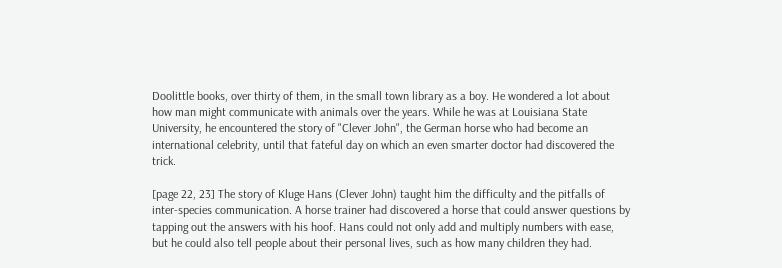Doolittle books, over thirty of them, in the small town library as a boy. He wondered a lot about how man might communicate with animals over the years. While he was at Louisiana State University, he encountered the story of "Clever John", the German horse who had become an international celebrity, until that fateful day on which an even smarter doctor had discovered the trick.

[page 22, 23] The story of Kluge Hans (Clever John) taught him the difficulty and the pitfalls of inter-species communication. A horse trainer had discovered a horse that could answer questions by tapping out the answers with his hoof. Hans could not only add and multiply numbers with ease, but he could also tell people about their personal lives, such as how many children they had.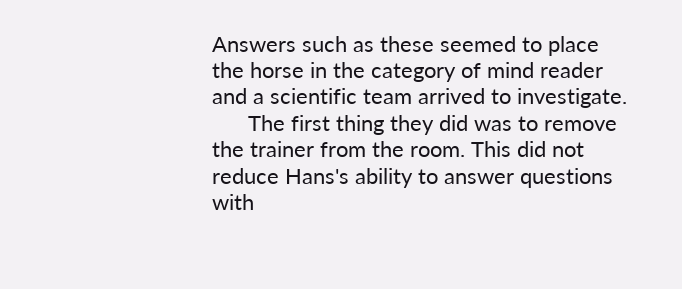Answers such as these seemed to place the horse in the category of mind reader and a scientific team arrived to investigate.
      The first thing they did was to remove the trainer from the room. This did not reduce Hans's ability to answer questions with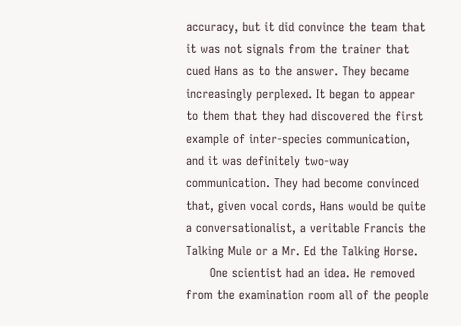accuracy, but it did convince the team that it was not signals from the trainer that cued Hans as to the answer. They became increasingly perplexed. It began to appear to them that they had discovered the first example of inter-species communication, and it was definitely two-way communication. They had become convinced that, given vocal cords, Hans would be quite a conversationalist, a veritable Francis the Talking Mule or a Mr. Ed the Talking Horse.
      One scientist had an idea. He removed from the examination room all of the people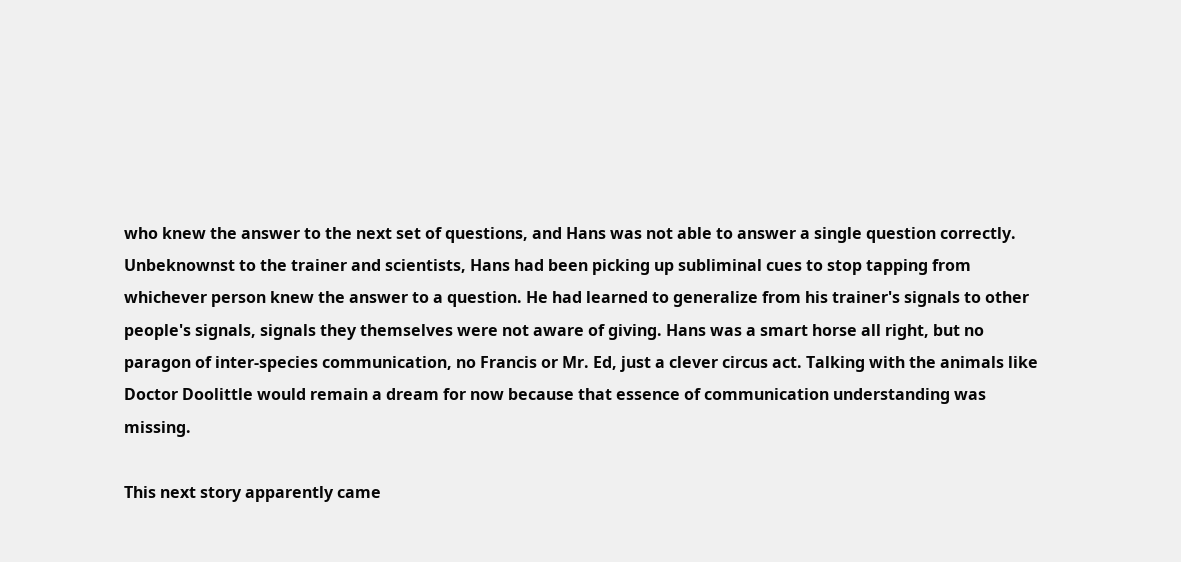who knew the answer to the next set of questions, and Hans was not able to answer a single question correctly. Unbeknownst to the trainer and scientists, Hans had been picking up subliminal cues to stop tapping from whichever person knew the answer to a question. He had learned to generalize from his trainer's signals to other people's signals, signals they themselves were not aware of giving. Hans was a smart horse all right, but no paragon of inter-species communication, no Francis or Mr. Ed, just a clever circus act. Talking with the animals like Doctor Doolittle would remain a dream for now because that essence of communication understanding was missing.

This next story apparently came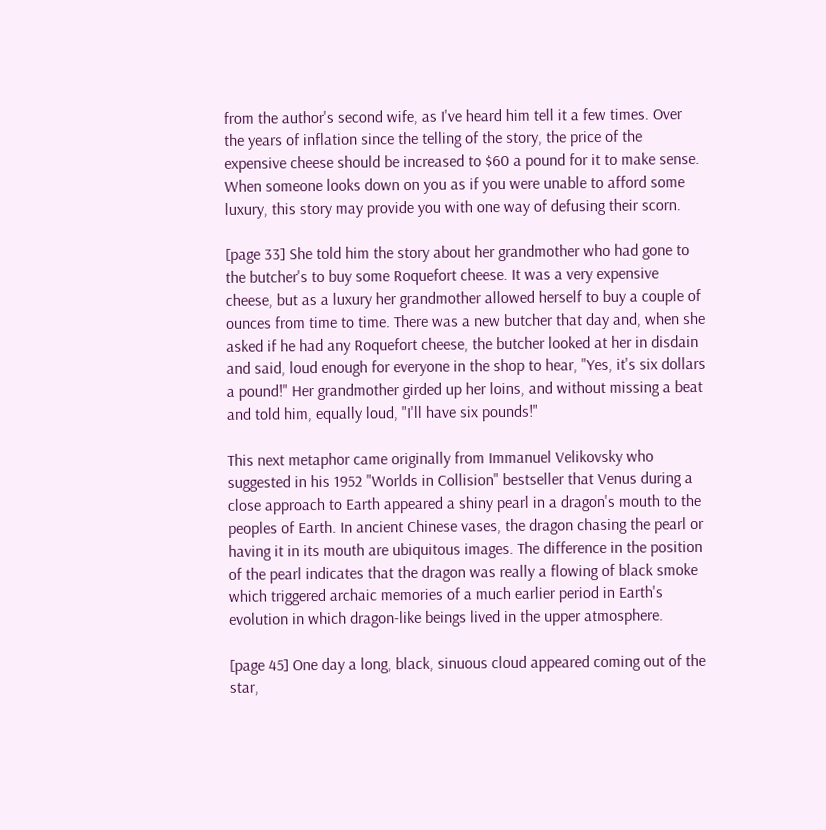from the author's second wife, as I've heard him tell it a few times. Over the years of inflation since the telling of the story, the price of the expensive cheese should be increased to $60 a pound for it to make sense. When someone looks down on you as if you were unable to afford some luxury, this story may provide you with one way of defusing their scorn.

[page 33] She told him the story about her grandmother who had gone to the butcher's to buy some Roquefort cheese. It was a very expensive cheese, but as a luxury her grandmother allowed herself to buy a couple of ounces from time to time. There was a new butcher that day and, when she asked if he had any Roquefort cheese, the butcher looked at her in disdain and said, loud enough for everyone in the shop to hear, "Yes, it's six dollars a pound!" Her grandmother girded up her loins, and without missing a beat and told him, equally loud, "I'll have six pounds!"

This next metaphor came originally from Immanuel Velikovsky who suggested in his 1952 "Worlds in Collision" bestseller that Venus during a close approach to Earth appeared a shiny pearl in a dragon's mouth to the peoples of Earth. In ancient Chinese vases, the dragon chasing the pearl or having it in its mouth are ubiquitous images. The difference in the position of the pearl indicates that the dragon was really a flowing of black smoke which triggered archaic memories of a much earlier period in Earth's evolution in which dragon-like beings lived in the upper atmosphere.

[page 45] One day a long, black, sinuous cloud appeared coming out of the star,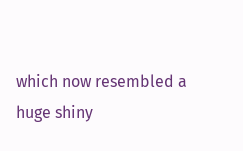which now resembled a huge shiny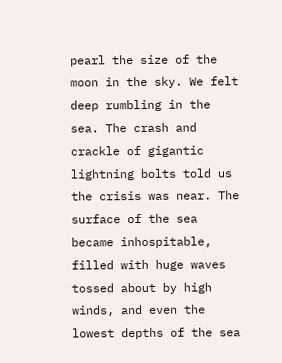pearl the size of the moon in the sky. We felt deep rumbling in the sea. The crash and crackle of gigantic lightning bolts told us the crisis was near. The surface of the sea became inhospitable, filled with huge waves tossed about by high winds, and even the lowest depths of the sea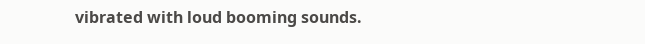vibrated with loud booming sounds.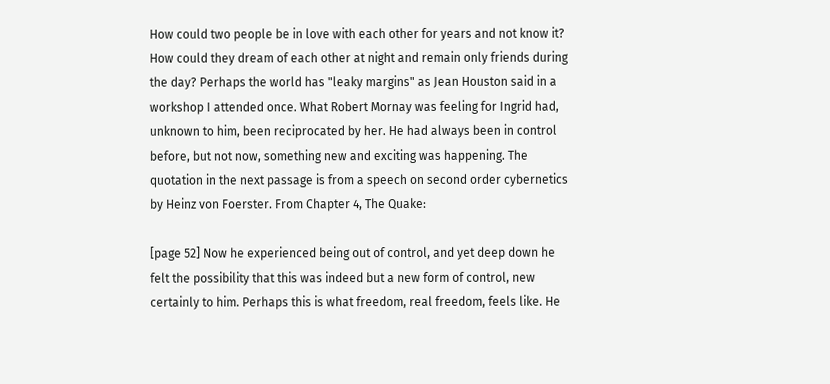How could two people be in love with each other for years and not know it? How could they dream of each other at night and remain only friends during the day? Perhaps the world has "leaky margins" as Jean Houston said in a workshop I attended once. What Robert Mornay was feeling for Ingrid had, unknown to him, been reciprocated by her. He had always been in control before, but not now, something new and exciting was happening. The quotation in the next passage is from a speech on second order cybernetics by Heinz von Foerster. From Chapter 4, The Quake:

[page 52] Now he experienced being out of control, and yet deep down he felt the possibility that this was indeed but a new form of control, new certainly to him. Perhaps this is what freedom, real freedom, feels like. He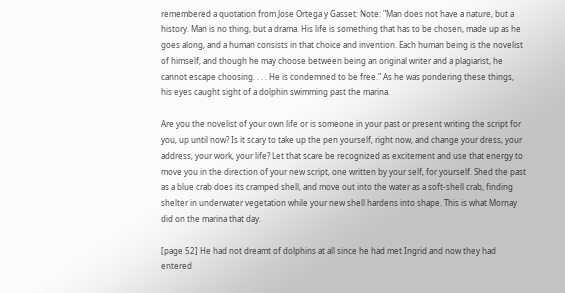remembered a quotation from Jose Ortega y Gasset: Note: "Man does not have a nature, but a history. Man is no thing, but a drama. His life is something that has to be chosen, made up as he goes along, and a human consists in that choice and invention. Each human being is the novelist of himself, and though he may choose between being an original writer and a plagiarist, he cannot escape choosing. . . . He is condemned to be free." As he was pondering these things, his eyes caught sight of a dolphin swimming past the marina.

Are you the novelist of your own life or is someone in your past or present writing the script for you, up until now? Is it scary to take up the pen yourself, right now, and change your dress, your address, your work, your life? Let that scare be recognized as excitement and use that energy to move you in the direction of your new script, one written by your self, for yourself. Shed the past as a blue crab does its cramped shell, and move out into the water as a soft-shell crab, finding shelter in underwater vegetation while your new shell hardens into shape. This is what Mornay did on the marina that day.

[page 52] He had not dreamt of dolphins at all since he had met Ingrid and now they had entered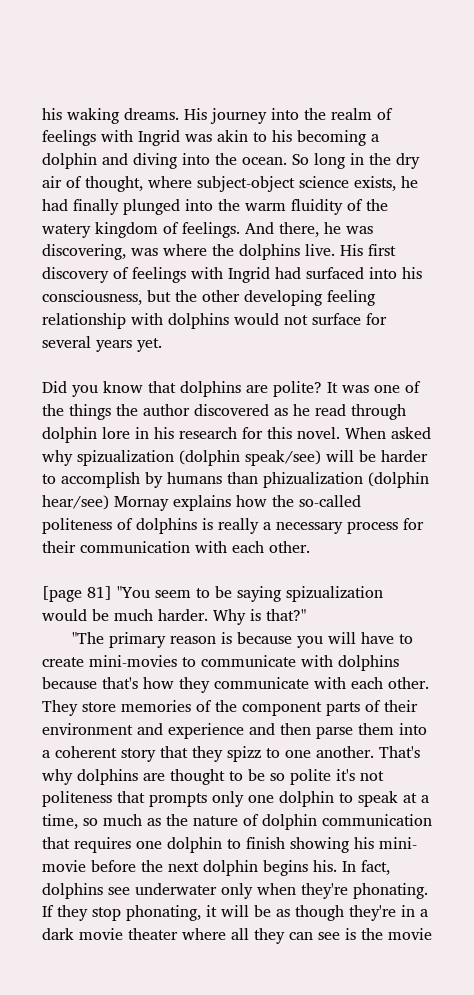his waking dreams. His journey into the realm of feelings with Ingrid was akin to his becoming a dolphin and diving into the ocean. So long in the dry air of thought, where subject-object science exists, he had finally plunged into the warm fluidity of the watery kingdom of feelings. And there, he was discovering, was where the dolphins live. His first discovery of feelings with Ingrid had surfaced into his consciousness, but the other developing feeling relationship with dolphins would not surface for several years yet.

Did you know that dolphins are polite? It was one of the things the author discovered as he read through dolphin lore in his research for this novel. When asked why spizualization (dolphin speak/see) will be harder to accomplish by humans than phizualization (dolphin hear/see) Mornay explains how the so-called politeness of dolphins is really a necessary process for their communication with each other.

[page 81] "You seem to be saying spizualization would be much harder. Why is that?"
      "The primary reason is because you will have to create mini-movies to communicate with dolphins because that's how they communicate with each other. They store memories of the component parts of their environment and experience and then parse them into a coherent story that they spizz to one another. That's why dolphins are thought to be so polite it's not politeness that prompts only one dolphin to speak at a time, so much as the nature of dolphin communication that requires one dolphin to finish showing his mini-movie before the next dolphin begins his. In fact, dolphins see underwater only when they're phonating. If they stop phonating, it will be as though they're in a dark movie theater where all they can see is the movie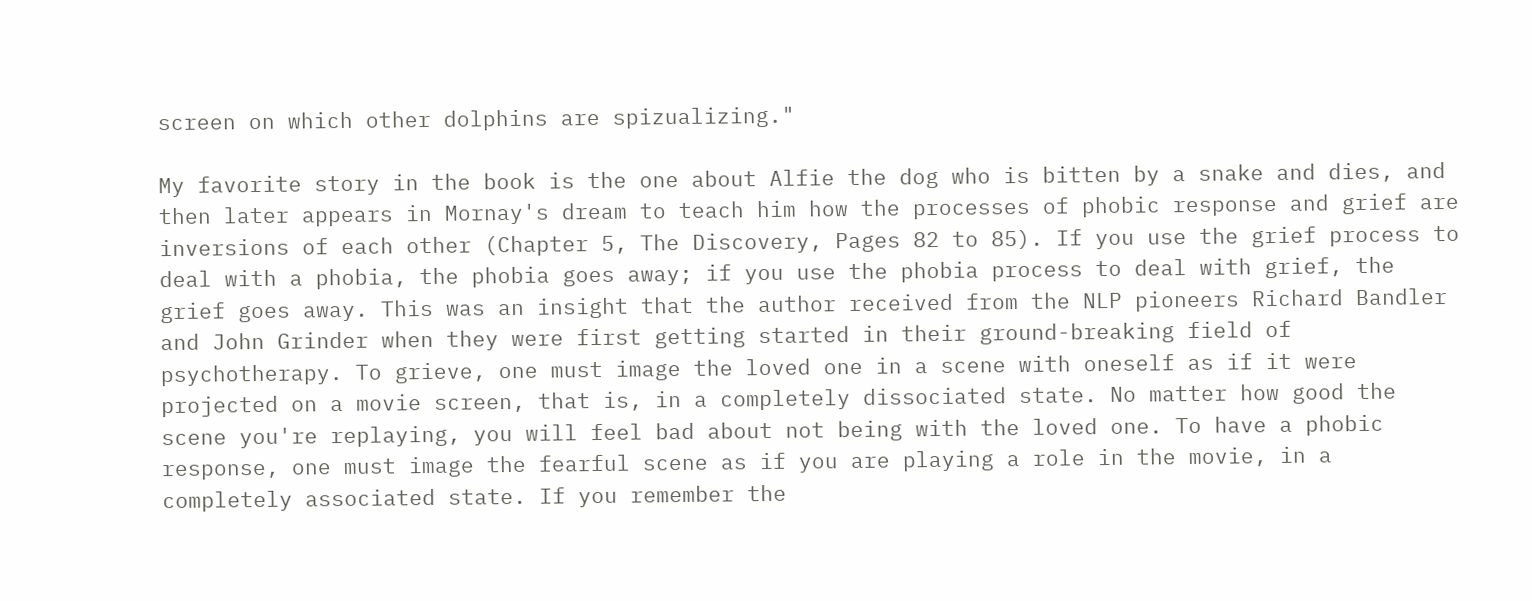screen on which other dolphins are spizualizing."

My favorite story in the book is the one about Alfie the dog who is bitten by a snake and dies, and then later appears in Mornay's dream to teach him how the processes of phobic response and grief are inversions of each other (Chapter 5, The Discovery, Pages 82 to 85). If you use the grief process to deal with a phobia, the phobia goes away; if you use the phobia process to deal with grief, the grief goes away. This was an insight that the author received from the NLP pioneers Richard Bandler and John Grinder when they were first getting started in their ground-breaking field of psychotherapy. To grieve, one must image the loved one in a scene with oneself as if it were projected on a movie screen, that is, in a completely dissociated state. No matter how good the scene you're replaying, you will feel bad about not being with the loved one. To have a phobic response, one must image the fearful scene as if you are playing a role in the movie, in a completely associated state. If you remember the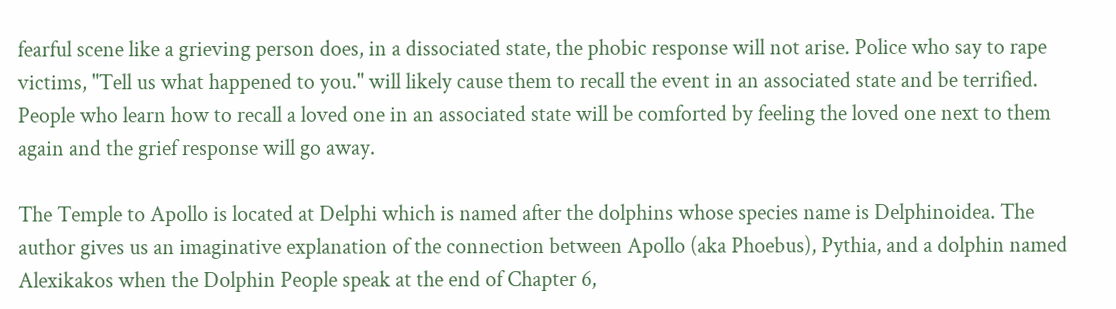fearful scene like a grieving person does, in a dissociated state, the phobic response will not arise. Police who say to rape victims, "Tell us what happened to you." will likely cause them to recall the event in an associated state and be terrified. People who learn how to recall a loved one in an associated state will be comforted by feeling the loved one next to them again and the grief response will go away.

The Temple to Apollo is located at Delphi which is named after the dolphins whose species name is Delphinoidea. The author gives us an imaginative explanation of the connection between Apollo (aka Phoebus), Pythia, and a dolphin named Alexikakos when the Dolphin People speak at the end of Chapter 6,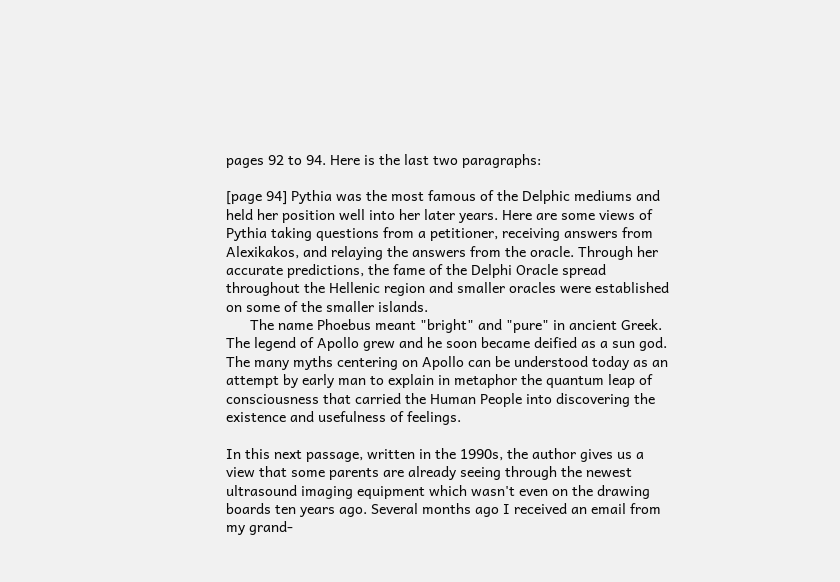pages 92 to 94. Here is the last two paragraphs:

[page 94] Pythia was the most famous of the Delphic mediums and held her position well into her later years. Here are some views of Pythia taking questions from a petitioner, receiving answers from Alexikakos, and relaying the answers from the oracle. Through her accurate predictions, the fame of the Delphi Oracle spread throughout the Hellenic region and smaller oracles were established on some of the smaller islands.
      The name Phoebus meant "bright" and "pure" in ancient Greek. The legend of Apollo grew and he soon became deified as a sun god. The many myths centering on Apollo can be understood today as an attempt by early man to explain in metaphor the quantum leap of consciousness that carried the Human People into discovering the existence and usefulness of feelings.

In this next passage, written in the 1990s, the author gives us a view that some parents are already seeing through the newest ultrasound imaging equipment which wasn't even on the drawing boards ten years ago. Several months ago I received an email from my grand-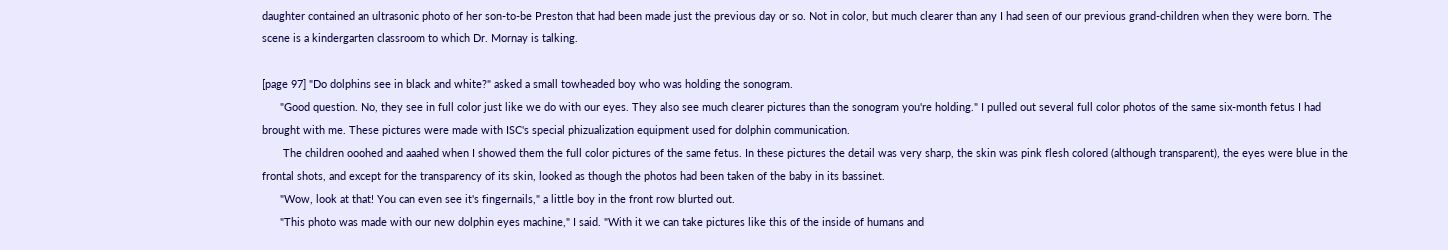daughter contained an ultrasonic photo of her son-to-be Preston that had been made just the previous day or so. Not in color, but much clearer than any I had seen of our previous grand-children when they were born. The scene is a kindergarten classroom to which Dr. Mornay is talking.

[page 97] "Do dolphins see in black and white?" asked a small towheaded boy who was holding the sonogram.
      "Good question. No, they see in full color just like we do with our eyes. They also see much clearer pictures than the sonogram you're holding." I pulled out several full color photos of the same six-month fetus I had brought with me. These pictures were made with ISC's special phizualization equipment used for dolphin communication.
       The children ooohed and aaahed when I showed them the full color pictures of the same fetus. In these pictures the detail was very sharp, the skin was pink flesh colored (although transparent), the eyes were blue in the frontal shots, and except for the transparency of its skin, looked as though the photos had been taken of the baby in its bassinet.
      "Wow, look at that! You can even see it's fingernails," a little boy in the front row blurted out.
      "This photo was made with our new dolphin eyes machine," I said. "With it we can take pictures like this of the inside of humans and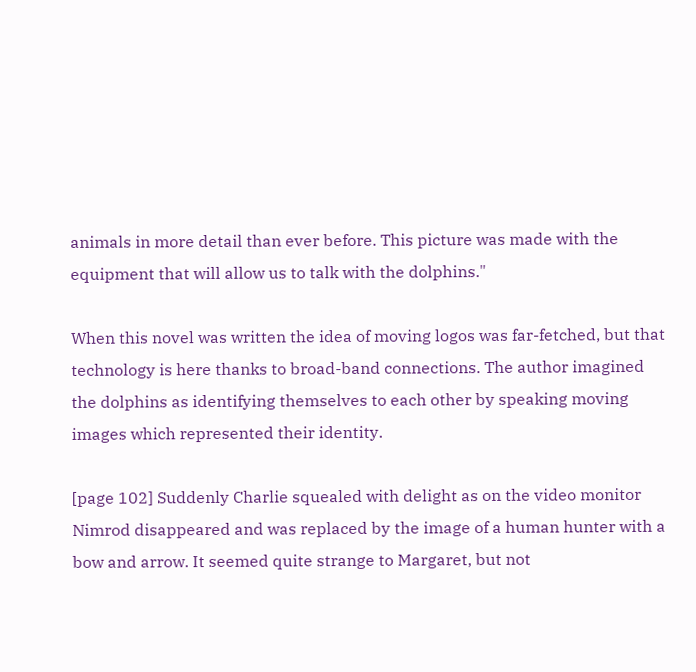animals in more detail than ever before. This picture was made with the equipment that will allow us to talk with the dolphins."

When this novel was written the idea of moving logos was far-fetched, but that technology is here thanks to broad-band connections. The author imagined the dolphins as identifying themselves to each other by speaking moving images which represented their identity.

[page 102] Suddenly Charlie squealed with delight as on the video monitor Nimrod disappeared and was replaced by the image of a human hunter with a bow and arrow. It seemed quite strange to Margaret, but not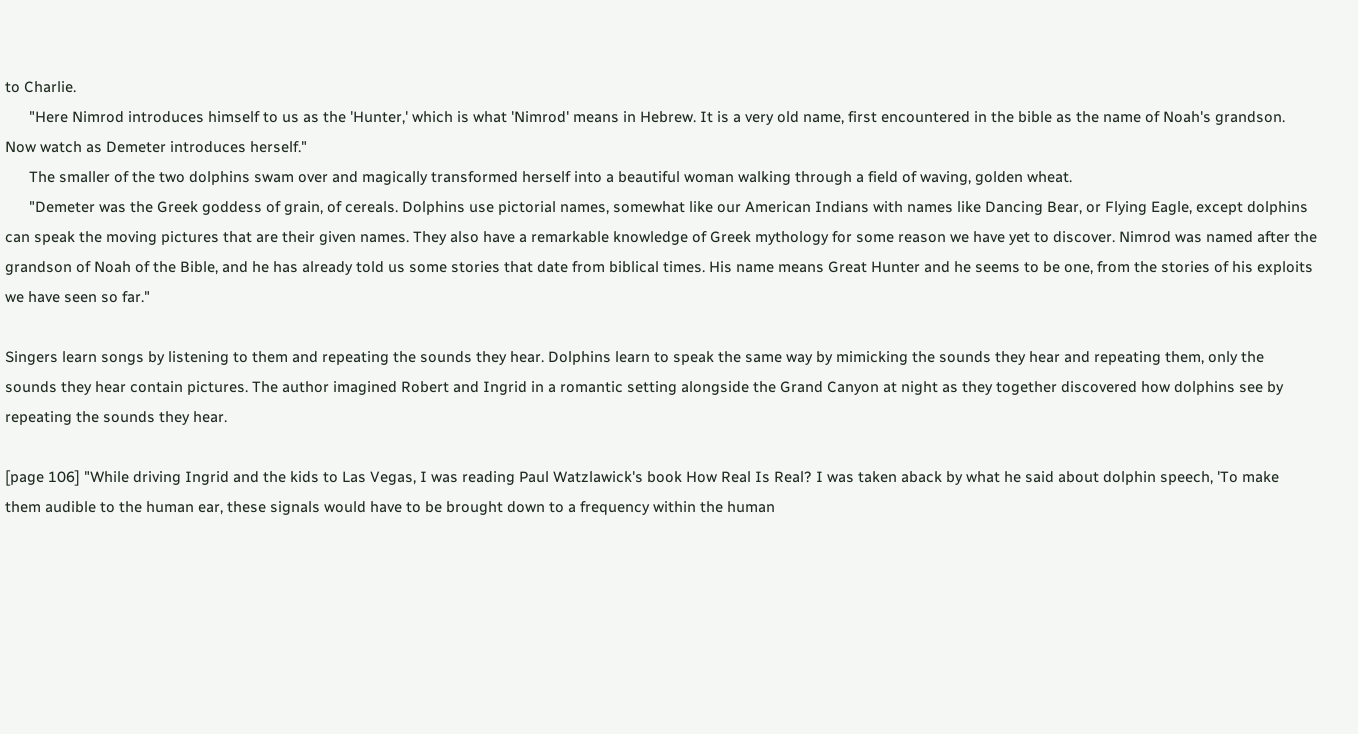to Charlie.
      "Here Nimrod introduces himself to us as the 'Hunter,' which is what 'Nimrod' means in Hebrew. It is a very old name, first encountered in the bible as the name of Noah's grandson. Now watch as Demeter introduces herself."
      The smaller of the two dolphins swam over and magically transformed herself into a beautiful woman walking through a field of waving, golden wheat.
      "Demeter was the Greek goddess of grain, of cereals. Dolphins use pictorial names, somewhat like our American Indians with names like Dancing Bear, or Flying Eagle, except dolphins can speak the moving pictures that are their given names. They also have a remarkable knowledge of Greek mythology for some reason we have yet to discover. Nimrod was named after the grandson of Noah of the Bible, and he has already told us some stories that date from biblical times. His name means Great Hunter and he seems to be one, from the stories of his exploits we have seen so far."

Singers learn songs by listening to them and repeating the sounds they hear. Dolphins learn to speak the same way by mimicking the sounds they hear and repeating them, only the sounds they hear contain pictures. The author imagined Robert and Ingrid in a romantic setting alongside the Grand Canyon at night as they together discovered how dolphins see by repeating the sounds they hear.

[page 106] "While driving Ingrid and the kids to Las Vegas, I was reading Paul Watzlawick's book How Real Is Real? I was taken aback by what he said about dolphin speech, 'To make them audible to the human ear, these signals would have to be brought down to a frequency within the human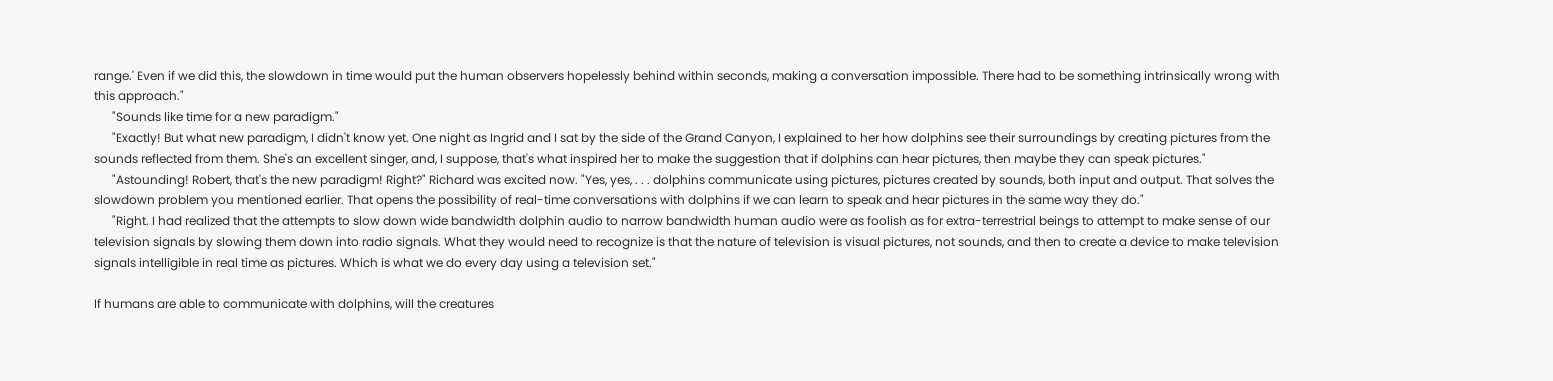range.' Even if we did this, the slowdown in time would put the human observers hopelessly behind within seconds, making a conversation impossible. There had to be something intrinsically wrong with this approach."
      "Sounds like time for a new paradigm."
      "Exactly! But what new paradigm, I didn't know yet. One night as Ingrid and I sat by the side of the Grand Canyon, I explained to her how dolphins see their surroundings by creating pictures from the sounds reflected from them. She's an excellent singer, and, I suppose, that's what inspired her to make the suggestion that if dolphins can hear pictures, then maybe they can speak pictures."
      "Astounding! Robert, that's the new paradigm! Right?" Richard was excited now. "Yes, yes, . . . dolphins communicate using pictures, pictures created by sounds, both input and output. That solves the slowdown problem you mentioned earlier. That opens the possibility of real-time conversations with dolphins if we can learn to speak and hear pictures in the same way they do."
      "Right. I had realized that the attempts to slow down wide bandwidth dolphin audio to narrow bandwidth human audio were as foolish as for extra-terrestrial beings to attempt to make sense of our television signals by slowing them down into radio signals. What they would need to recognize is that the nature of television is visual pictures, not sounds, and then to create a device to make television signals intelligible in real time as pictures. Which is what we do every day using a television set."

If humans are able to communicate with dolphins, will the creatures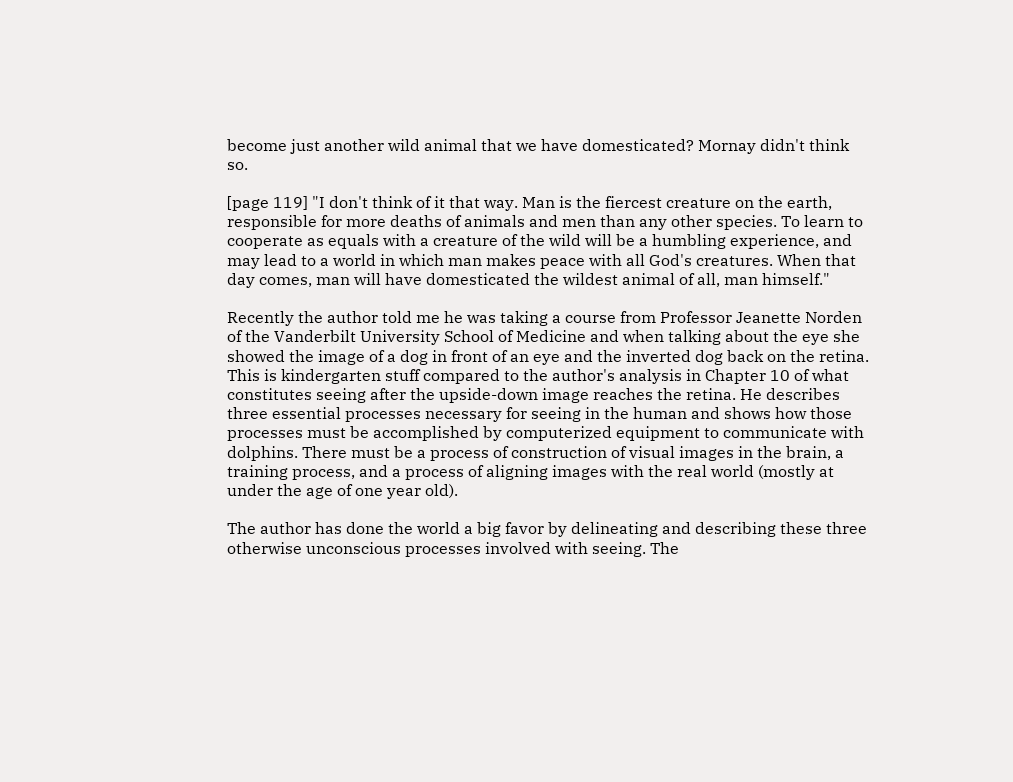become just another wild animal that we have domesticated? Mornay didn't think so.

[page 119] "I don't think of it that way. Man is the fiercest creature on the earth, responsible for more deaths of animals and men than any other species. To learn to cooperate as equals with a creature of the wild will be a humbling experience, and may lead to a world in which man makes peace with all God's creatures. When that day comes, man will have domesticated the wildest animal of all, man himself."

Recently the author told me he was taking a course from Professor Jeanette Norden of the Vanderbilt University School of Medicine and when talking about the eye she showed the image of a dog in front of an eye and the inverted dog back on the retina. This is kindergarten stuff compared to the author's analysis in Chapter 10 of what constitutes seeing after the upside-down image reaches the retina. He describes three essential processes necessary for seeing in the human and shows how those processes must be accomplished by computerized equipment to communicate with dolphins. There must be a process of construction of visual images in the brain, a training process, and a process of aligning images with the real world (mostly at under the age of one year old).

The author has done the world a big favor by delineating and describing these three otherwise unconscious processes involved with seeing. The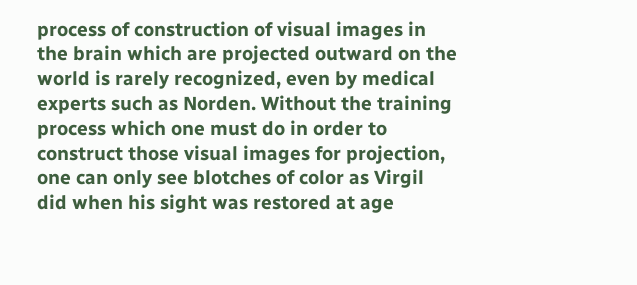process of construction of visual images in the brain which are projected outward on the world is rarely recognized, even by medical experts such as Norden. Without the training process which one must do in order to construct those visual images for projection, one can only see blotches of color as Virgil did when his sight was restored at age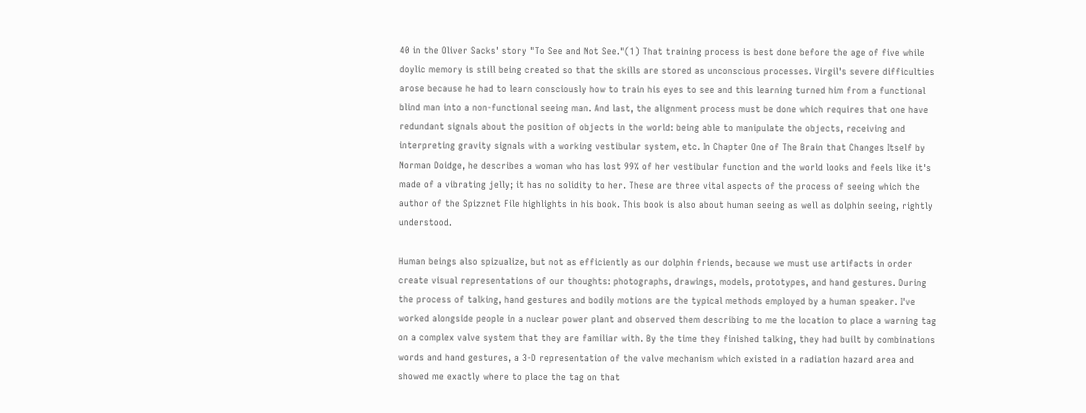40 in the Oliver Sacks' story "To See and Not See."(1) That training process is best done before the age of five while doylic memory is still being created so that the skills are stored as unconscious processes. Virgil's severe difficulties arose because he had to learn consciously how to train his eyes to see and this learning turned him from a functional blind man into a non-functional seeing man. And last, the alignment process must be done which requires that one have redundant signals about the position of objects in the world: being able to manipulate the objects, receiving and interpreting gravity signals with a working vestibular system, etc. In Chapter One of The Brain that Changes Itself by Norman Doidge, he describes a woman who has lost 99% of her vestibular function and the world looks and feels like it's made of a vibrating jelly; it has no solidity to her. These are three vital aspects of the process of seeing which the author of the Spizznet File highlights in his book. This book is also about human seeing as well as dolphin seeing, rightly understood.

Human beings also spizualize, but not as efficiently as our dolphin friends, because we must use artifacts in order create visual representations of our thoughts: photographs, drawings, models, prototypes, and hand gestures. During the process of talking, hand gestures and bodily motions are the typical methods employed by a human speaker. I've worked alongside people in a nuclear power plant and observed them describing to me the location to place a warning tag on a complex valve system that they are familiar with. By the time they finished talking, they had built by combinations words and hand gestures, a 3-D representation of the valve mechanism which existed in a radiation hazard area and showed me exactly where to place the tag on that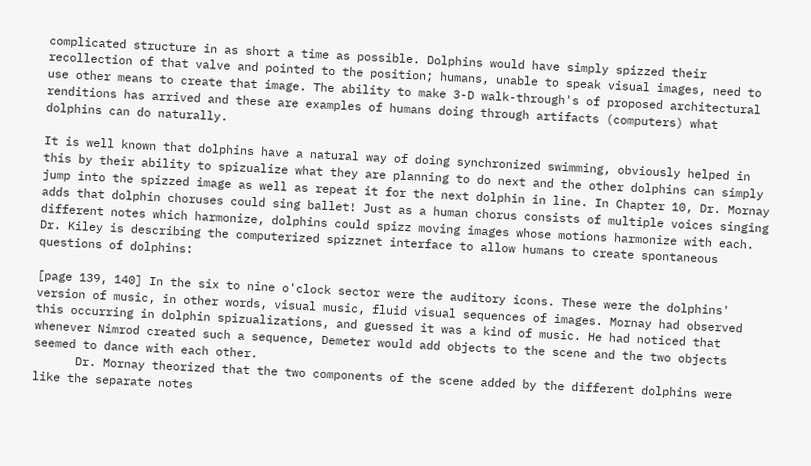complicated structure in as short a time as possible. Dolphins would have simply spizzed their recollection of that valve and pointed to the position; humans, unable to speak visual images, need to use other means to create that image. The ability to make 3-D walk-through's of proposed architectural renditions has arrived and these are examples of humans doing through artifacts (computers) what dolphins can do naturally.

It is well known that dolphins have a natural way of doing synchronized swimming, obviously helped in this by their ability to spizualize what they are planning to do next and the other dolphins can simply jump into the spizzed image as well as repeat it for the next dolphin in line. In Chapter 10, Dr. Mornay adds that dolphin choruses could sing ballet! Just as a human chorus consists of multiple voices singing different notes which harmonize, dolphins could spizz moving images whose motions harmonize with each. Dr. Kiley is describing the computerized spizznet interface to allow humans to create spontaneous questions of dolphins:

[page 139, 140] In the six to nine o'clock sector were the auditory icons. These were the dolphins' version of music, in other words, visual music, fluid visual sequences of images. Mornay had observed this occurring in dolphin spizualizations, and guessed it was a kind of music. He had noticed that whenever Nimrod created such a sequence, Demeter would add objects to the scene and the two objects seemed to dance with each other.
      Dr. Mornay theorized that the two components of the scene added by the different dolphins were like the separate notes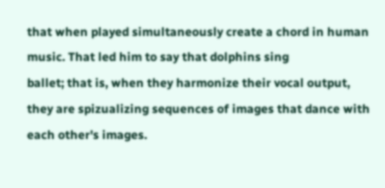that when played simultaneously create a chord in human music. That led him to say that dolphins sing
ballet; that is, when they harmonize their vocal output, they are spizualizing sequences of images that dance with each other's images.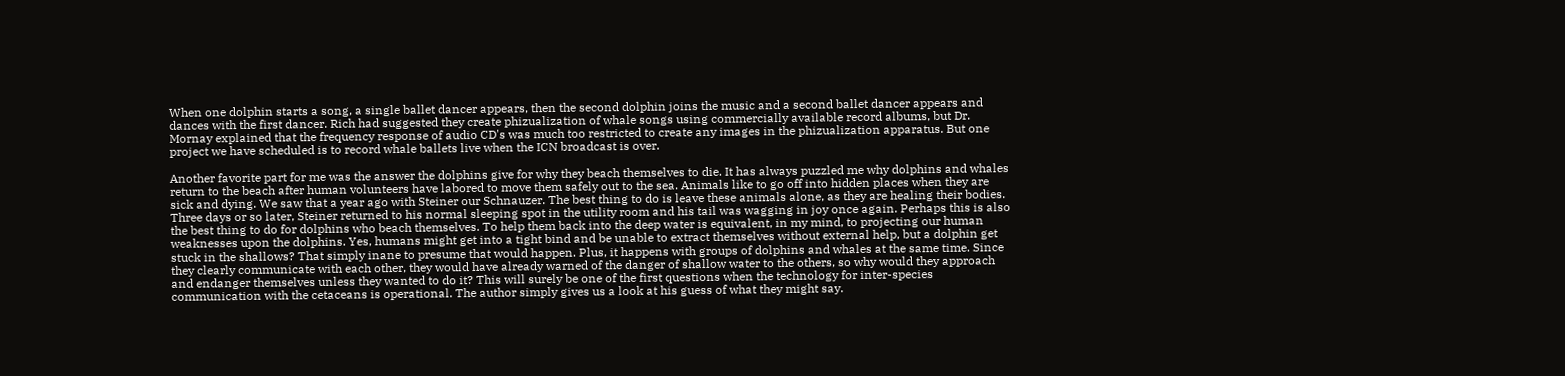When one dolphin starts a song, a single ballet dancer appears, then the second dolphin joins the music and a second ballet dancer appears and dances with the first dancer. Rich had suggested they create phizualization of whale songs using commercially available record albums, but Dr. Mornay explained that the frequency response of audio CD's was much too restricted to create any images in the phizualization apparatus. But one project we have scheduled is to record whale ballets live when the ICN broadcast is over.

Another favorite part for me was the answer the dolphins give for why they beach themselves to die. It has always puzzled me why dolphins and whales return to the beach after human volunteers have labored to move them safely out to the sea. Animals like to go off into hidden places when they are sick and dying. We saw that a year ago with Steiner our Schnauzer. The best thing to do is leave these animals alone, as they are healing their bodies. Three days or so later, Steiner returned to his normal sleeping spot in the utility room and his tail was wagging in joy once again. Perhaps this is also the best thing to do for dolphins who beach themselves. To help them back into the deep water is equivalent, in my mind, to projecting our human weaknesses upon the dolphins. Yes, humans might get into a tight bind and be unable to extract themselves without external help, but a dolphin get stuck in the shallows? That simply inane to presume that would happen. Plus, it happens with groups of dolphins and whales at the same time. Since they clearly communicate with each other, they would have already warned of the danger of shallow water to the others, so why would they approach and endanger themselves unless they wanted to do it? This will surely be one of the first questions when the technology for inter-species communication with the cetaceans is operational. The author simply gives us a look at his guess of what they might say.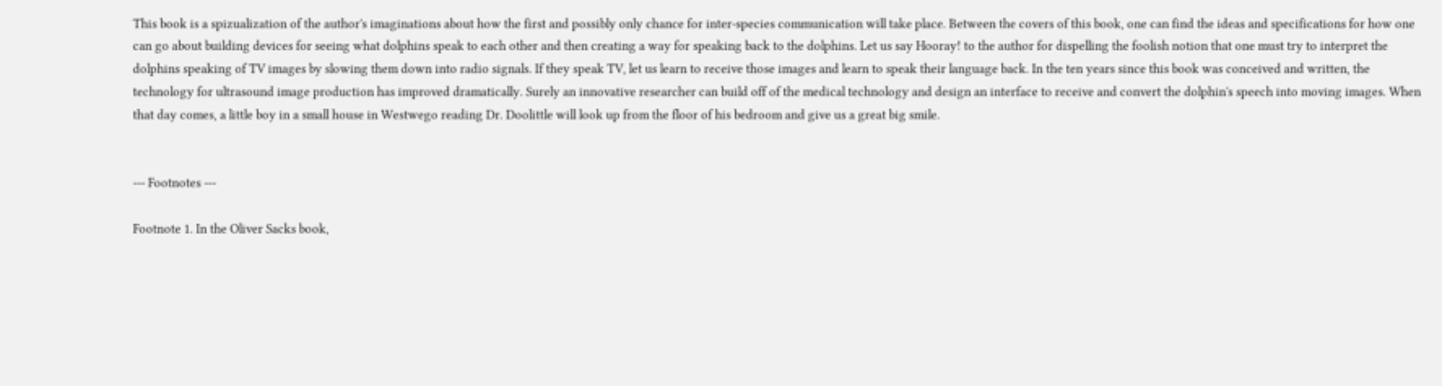This book is a spizualization of the author's imaginations about how the first and possibly only chance for inter-species communication will take place. Between the covers of this book, one can find the ideas and specifications for how one can go about building devices for seeing what dolphins speak to each other and then creating a way for speaking back to the dolphins. Let us say Hooray! to the author for dispelling the foolish notion that one must try to interpret the dolphins speaking of TV images by slowing them down into radio signals. If they speak TV, let us learn to receive those images and learn to speak their language back. In the ten years since this book was conceived and written, the technology for ultrasound image production has improved dramatically. Surely an innovative researcher can build off of the medical technology and design an interface to receive and convert the dolphin's speech into moving images. When that day comes, a little boy in a small house in Westwego reading Dr. Doolittle will look up from the floor of his bedroom and give us a great big smile.


--- Footnotes ---

Footnote 1. In the Oliver Sacks book,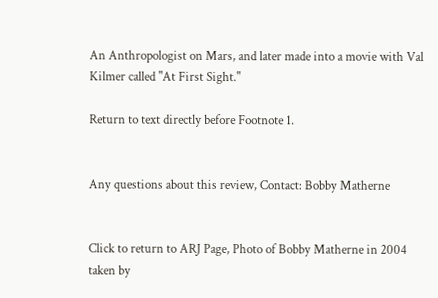An Anthropologist on Mars, and later made into a movie with Val Kilmer called "At First Sight."

Return to text directly before Footnote 1.


Any questions about this review, Contact: Bobby Matherne


Click to return to ARJ Page, Photo of Bobby Matherne in 2004 taken by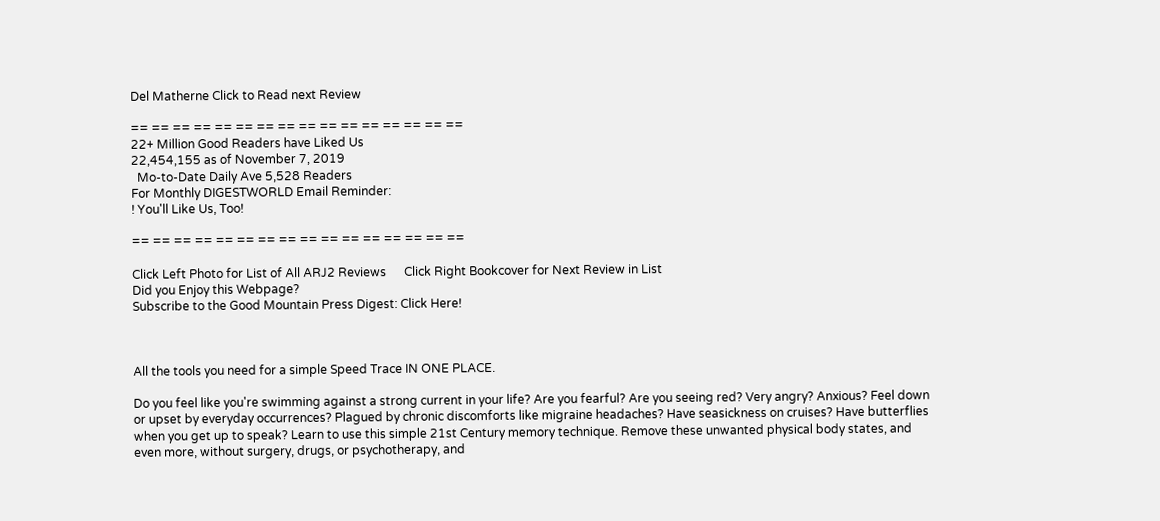Del Matherne Click to Read next Review

== == == == == == == == == == == == == == == ==
22+ Million Good Readers have Liked Us
22,454,155 as of November 7, 2019
  Mo-to-Date Daily Ave 5,528 Readers
For Monthly DIGESTWORLD Email Reminder:
! You'll Like Us, Too!

== == == == == == == == == == == == == == == ==

Click Left Photo for List of All ARJ2 Reviews      Click Right Bookcover for Next Review in List
Did you Enjoy this Webpage?
Subscribe to the Good Mountain Press Digest: Click Here!



All the tools you need for a simple Speed Trace IN ONE PLACE.

Do you feel like you're swimming against a strong current in your life? Are you fearful? Are you seeing red? Very angry? Anxious? Feel down or upset by everyday occurrences? Plagued by chronic discomforts like migraine headaches? Have seasickness on cruises? Have butterflies when you get up to speak? Learn to use this simple 21st Century memory technique. Remove these unwanted physical body states, and even more, without surgery, drugs, or psychotherapy, and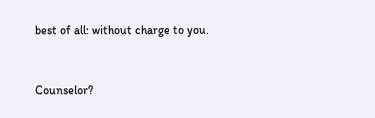best of all: without charge to you.


Counselor?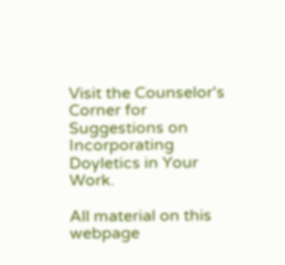Visit the Counselor's Corner for Suggestions on Incorporating Doyletics in Your Work.

All material on this webpage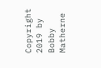Copyright 2019 by Bobby Matherne